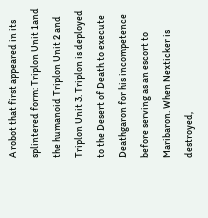A robot that first appeared in its splintered form: Triplon Unit 1and the humanoid Triplon Unit 2 and Triplon Unit 3. Triplon is deployed to the Desert of Death to execute Deathgaron for his incompetence before serving as an escort to Maribaron. When Nexticker is destroyed,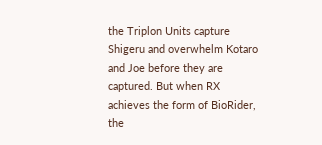the Triplon Units capture Shigeru and overwhelm Kotaro and Joe before they are captured. But when RX achieves the form of BioRider, the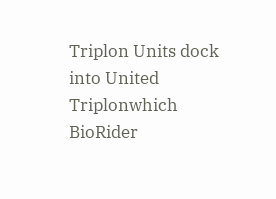Triplon Units dock into United Triplonwhich BioRider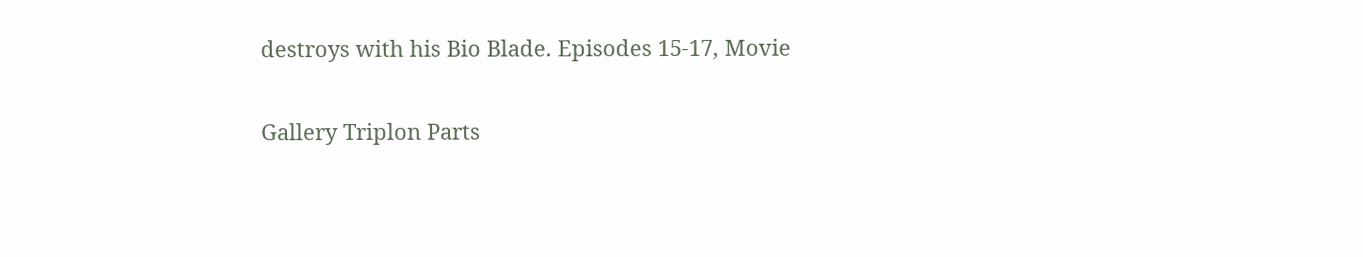destroys with his Bio Blade. Episodes 15-17, Movie

Gallery Triplon Parts